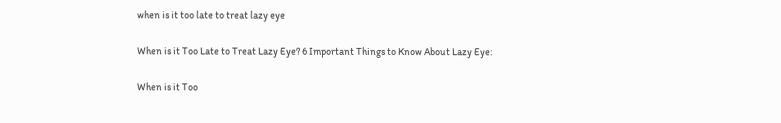when is it too late to treat lazy eye

When is it Too Late to Treat Lazy Eye? 6 Important Things to Know About Lazy Eye:

When is it Too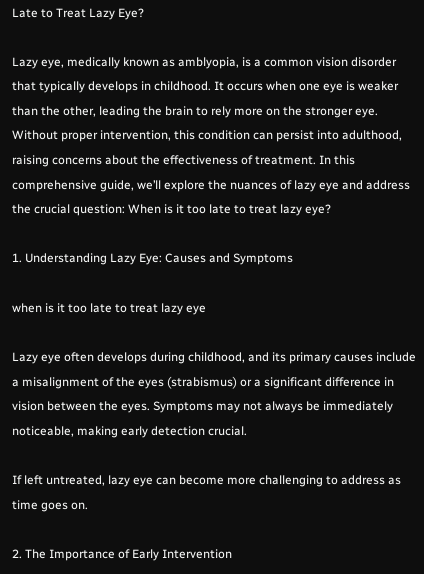Late to Treat Lazy Eye?

Lazy eye, medically known as amblyopia, is a common vision disorder that typically develops in childhood. It occurs when one eye is weaker than the other, leading the brain to rely more on the stronger eye. Without proper intervention, this condition can persist into adulthood, raising concerns about the effectiveness of treatment. In this comprehensive guide, we’ll explore the nuances of lazy eye and address the crucial question: When is it too late to treat lazy eye?

1. Understanding Lazy Eye: Causes and Symptoms

when is it too late to treat lazy eye

Lazy eye often develops during childhood, and its primary causes include a misalignment of the eyes (strabismus) or a significant difference in vision between the eyes. Symptoms may not always be immediately noticeable, making early detection crucial.

If left untreated, lazy eye can become more challenging to address as time goes on.

2. The Importance of Early Intervention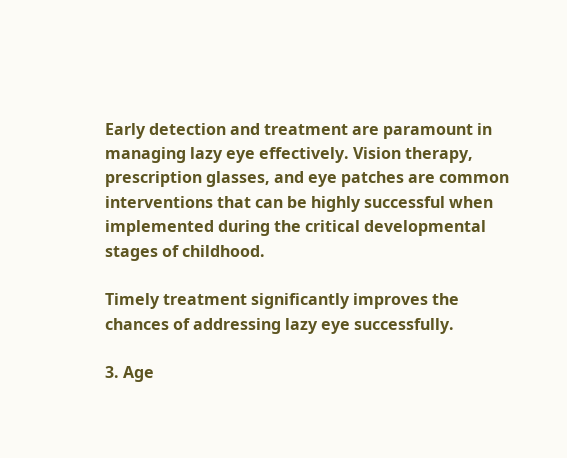Early detection and treatment are paramount in managing lazy eye effectively. Vision therapy, prescription glasses, and eye patches are common interventions that can be highly successful when implemented during the critical developmental stages of childhood.

Timely treatment significantly improves the chances of addressing lazy eye successfully.

3. Age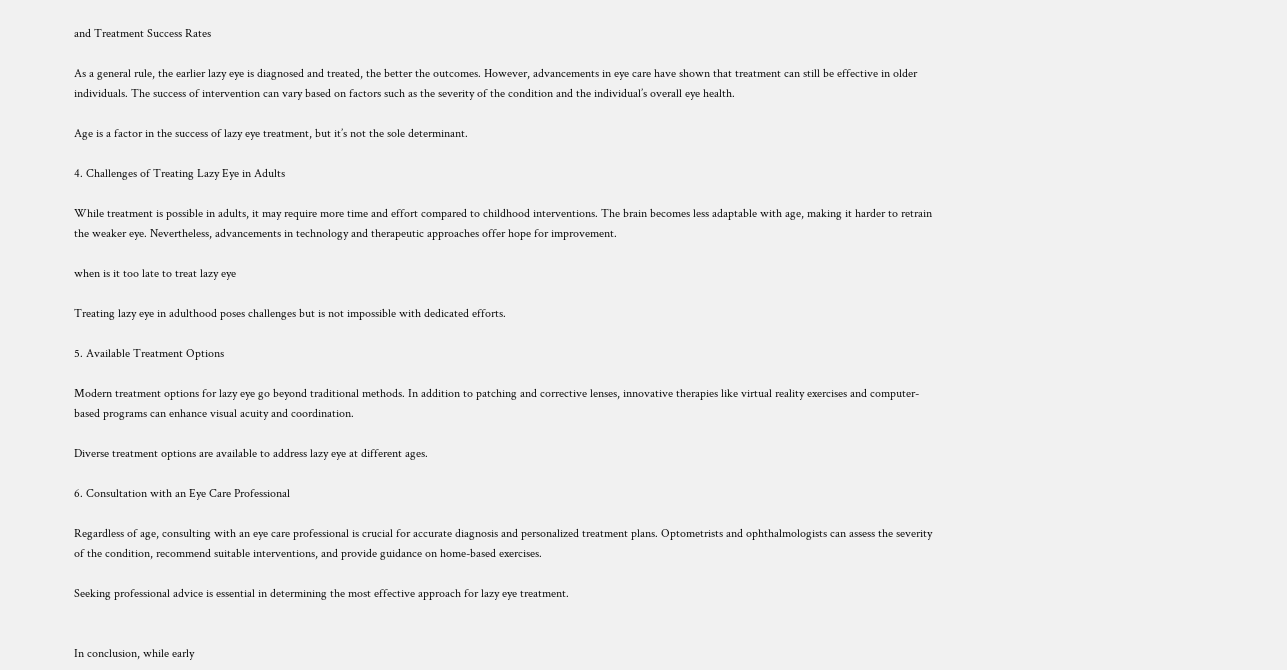and Treatment Success Rates

As a general rule, the earlier lazy eye is diagnosed and treated, the better the outcomes. However, advancements in eye care have shown that treatment can still be effective in older individuals. The success of intervention can vary based on factors such as the severity of the condition and the individual’s overall eye health.

Age is a factor in the success of lazy eye treatment, but it’s not the sole determinant.

4. Challenges of Treating Lazy Eye in Adults

While treatment is possible in adults, it may require more time and effort compared to childhood interventions. The brain becomes less adaptable with age, making it harder to retrain the weaker eye. Nevertheless, advancements in technology and therapeutic approaches offer hope for improvement.

when is it too late to treat lazy eye

Treating lazy eye in adulthood poses challenges but is not impossible with dedicated efforts.

5. Available Treatment Options

Modern treatment options for lazy eye go beyond traditional methods. In addition to patching and corrective lenses, innovative therapies like virtual reality exercises and computer-based programs can enhance visual acuity and coordination.

Diverse treatment options are available to address lazy eye at different ages.

6. Consultation with an Eye Care Professional

Regardless of age, consulting with an eye care professional is crucial for accurate diagnosis and personalized treatment plans. Optometrists and ophthalmologists can assess the severity of the condition, recommend suitable interventions, and provide guidance on home-based exercises.

Seeking professional advice is essential in determining the most effective approach for lazy eye treatment.


In conclusion, while early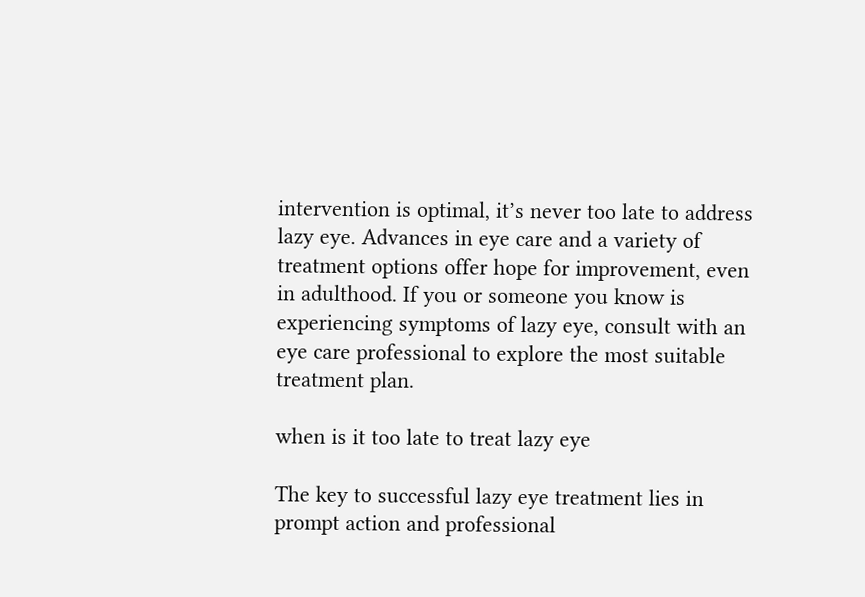intervention is optimal, it’s never too late to address lazy eye. Advances in eye care and a variety of treatment options offer hope for improvement, even in adulthood. If you or someone you know is experiencing symptoms of lazy eye, consult with an eye care professional to explore the most suitable treatment plan.

when is it too late to treat lazy eye

The key to successful lazy eye treatment lies in prompt action and professional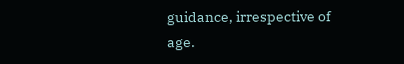guidance, irrespective of age.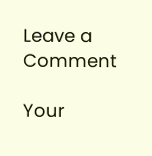Leave a Comment

Your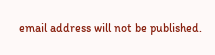email address will not be published.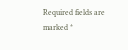Required fields are marked *